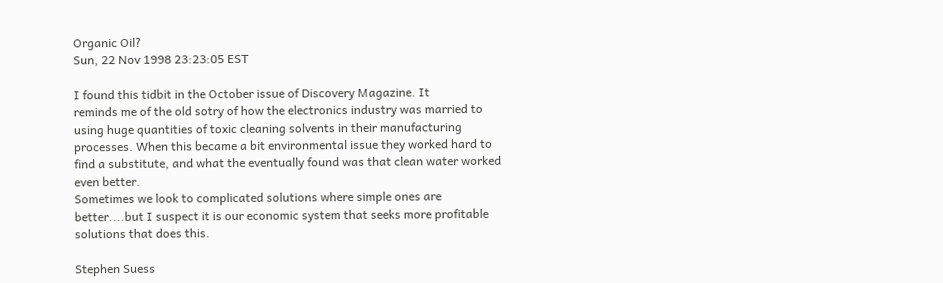Organic Oil?
Sun, 22 Nov 1998 23:23:05 EST

I found this tidbit in the October issue of Discovery Magazine. It
reminds me of the old sotry of how the electronics industry was married to
using huge quantities of toxic cleaning solvents in their manufacturing
processes. When this became a bit environmental issue they worked hard to
find a substitute, and what the eventually found was that clean water worked
even better.
Sometimes we look to complicated solutions where simple ones are
better....but I suspect it is our economic system that seeks more profitable
solutions that does this.

Stephen Suess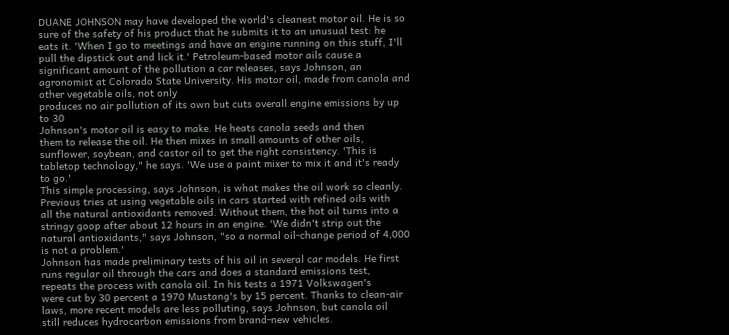DUANE JOHNSON may have developed the world's cleanest motor oil. He is so
sure of the safety of his product that he submits it to an unusual test: he
eats it. 'When I go to meetings and have an engine running on this stuff, I'll
pull the dipstick out and lick it.' Petroleum-based motor ails cause a
significant amount of the pollution a car releases, says Johnson, an
agronomist at Colorado State University. His motor oil, made from canola and
other vegetable oils, not only
produces no air pollution of its own but cuts overall engine emissions by up
to 30
Johnson's motor oil is easy to make. He heats canola seeds and then
them to release the oil. He then mixes in small amounts of other oils,
sunflower, soybean, and castor oil to get the right consistency. 'This is
tabletop technology," he says. 'We use a paint mixer to mix it and it's ready
to go.'
This simple processing, says Johnson, is what makes the oil work so cleanly.
Previous tries at using vegetable oils in cars started with refined oils with
all the natural antioxidants removed. Without them, the hot oil turns into a
stringy goop after about 12 hours in an engine. 'We didn't strip out the
natural antioxidants," says Johnson, "so a normal oil-change period of 4,000
is not a problem.'
Johnson has made preliminary tests of his oil in several car models. He first
runs regular oil through the cars and does a standard emissions test,
repeats the process with canola oil. In his tests a 1971 Volkswagen's
were cut by 30 percent a 1970 Mustang's by 15 percent. Thanks to clean-air
laws, more recent models are less polluting, says Johnson, but canola oil
still reduces hydrocarbon emissions from brand-new vehicles.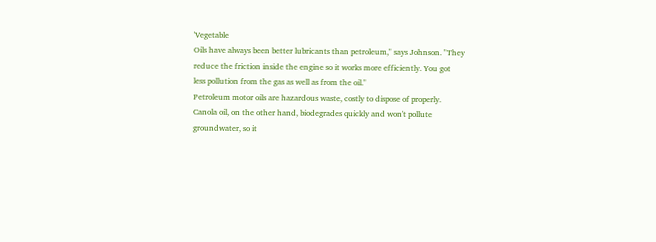'Vegetable
Oils have always been better lubricants than petroleum," says Johnson. "They
reduce the friction inside the engine so it works more efficiently. You got
less pollution from the gas as well as from the oil."
Petroleum motor oils are hazardous waste, costly to dispose of properly.
Canola oil, on the other hand, biodegrades quickly and won't pollute
groundwater, so it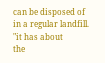can be disposed of in a regular landfill. "it has about
the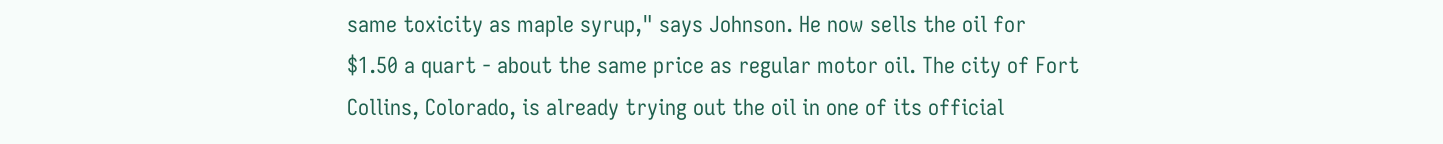same toxicity as maple syrup," says Johnson. He now sells the oil for
$1.50 a quart - about the same price as regular motor oil. The city of Fort
Collins, Colorado, is already trying out the oil in one of its official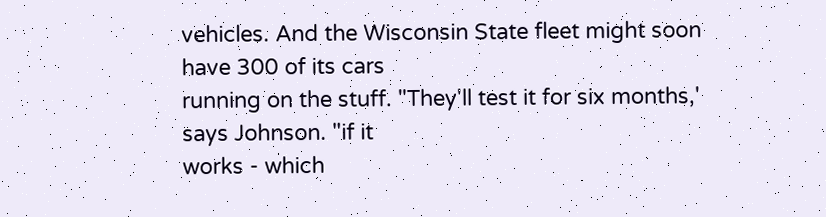vehicles. And the Wisconsin State fleet might soon have 300 of its cars
running on the stuff. "They'll test it for six months,' says Johnson. "if it
works - which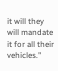it will they will mandate it for all their vehicles."